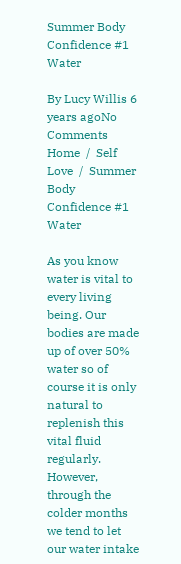Summer Body Confidence #1 Water

By Lucy Willis 6 years agoNo Comments
Home  /  Self Love  /  Summer Body Confidence #1 Water

As you know water is vital to every living being. Our bodies are made up of over 50% water so of course it is only natural to replenish this vital fluid regularly. However, through the colder months we tend to let our water intake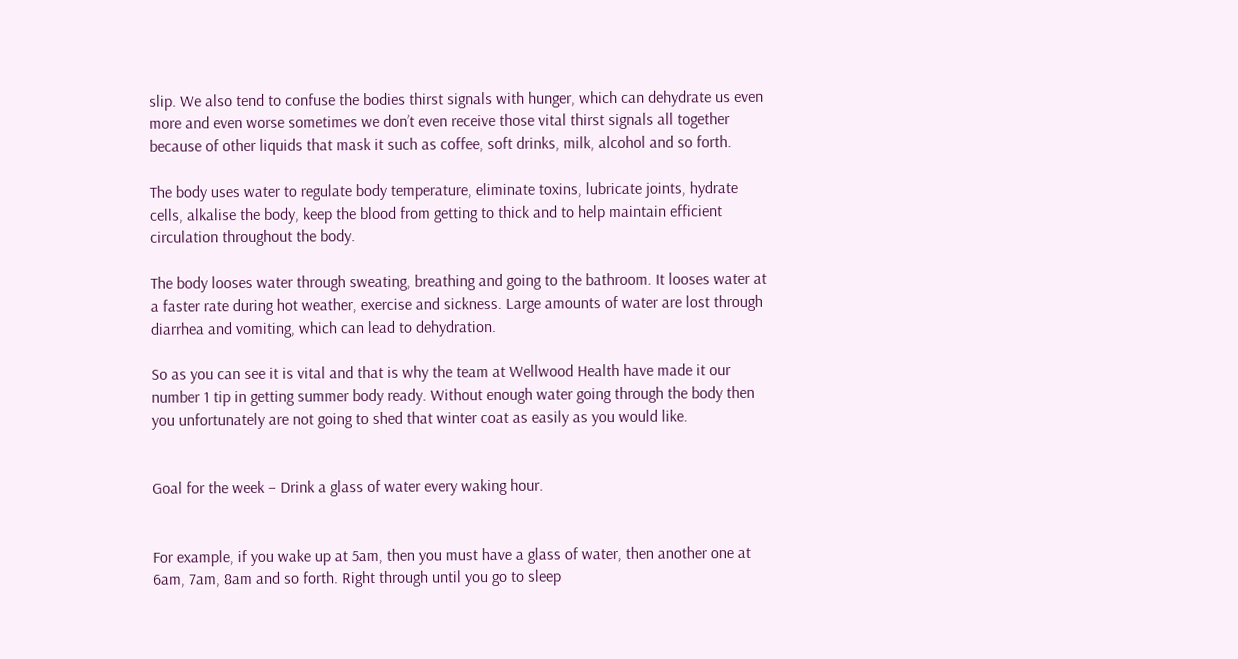slip. We also tend to confuse the bodies thirst signals with hunger, which can dehydrate us even more and even worse sometimes we don’t even receive those vital thirst signals all together because of other liquids that mask it such as coffee, soft drinks, milk, alcohol and so forth.

The body uses water to regulate body temperature, eliminate toxins, lubricate joints, hydrate cells, alkalise the body, keep the blood from getting to thick and to help maintain efficient circulation throughout the body.

The body looses water through sweating, breathing and going to the bathroom. It looses water at a faster rate during hot weather, exercise and sickness. Large amounts of water are lost through diarrhea and vomiting, which can lead to dehydration.

So as you can see it is vital and that is why the team at Wellwood Health have made it our number 1 tip in getting summer body ready. Without enough water going through the body then you unfortunately are not going to shed that winter coat as easily as you would like.


Goal for the week – Drink a glass of water every waking hour.


For example, if you wake up at 5am, then you must have a glass of water, then another one at 6am, 7am, 8am and so forth. Right through until you go to sleep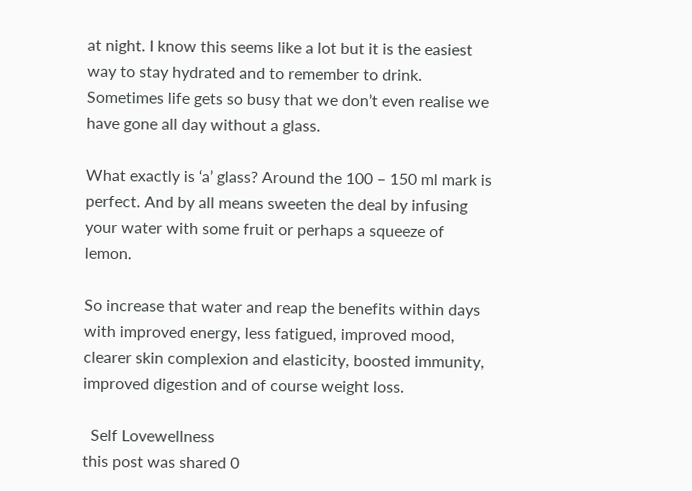at night. I know this seems like a lot but it is the easiest way to stay hydrated and to remember to drink. Sometimes life gets so busy that we don’t even realise we have gone all day without a glass.

What exactly is ‘a’ glass? Around the 100 – 150 ml mark is perfect. And by all means sweeten the deal by infusing your water with some fruit or perhaps a squeeze of lemon.

So increase that water and reap the benefits within days with improved energy, less fatigued, improved mood, clearer skin complexion and elasticity, boosted immunity, improved digestion and of course weight loss.

  Self Lovewellness
this post was shared 0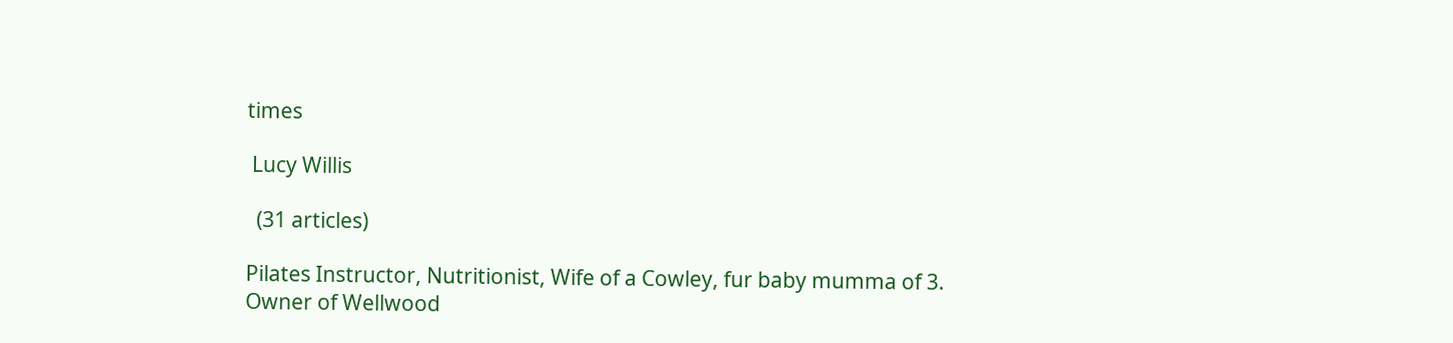times

 Lucy Willis

  (31 articles)

Pilates Instructor, Nutritionist, Wife of a Cowley, fur baby mumma of 3. Owner of Wellwood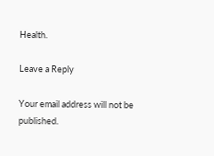Health.

Leave a Reply

Your email address will not be published.